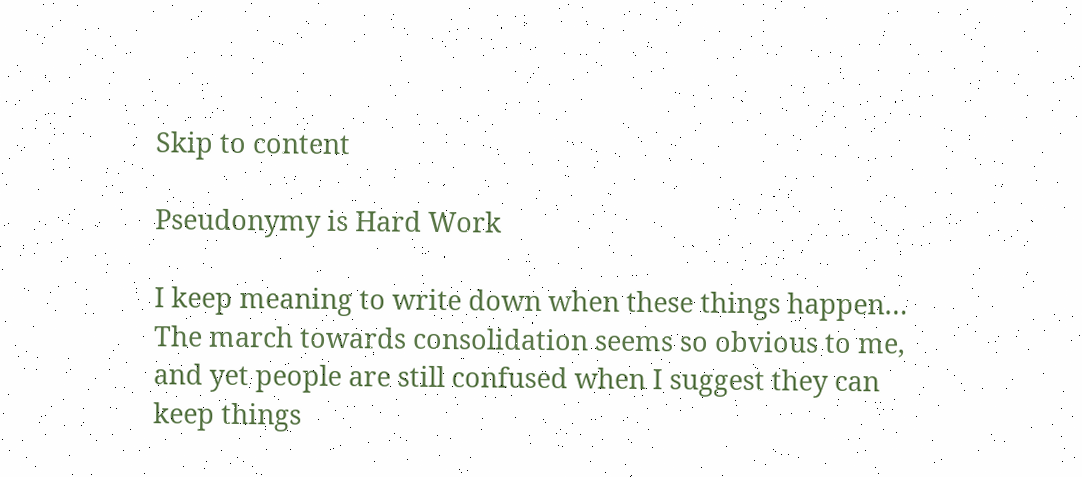Skip to content

Pseudonymy is Hard Work

I keep meaning to write down when these things happen… The march towards consolidation seems so obvious to me, and yet people are still confused when I suggest they can keep things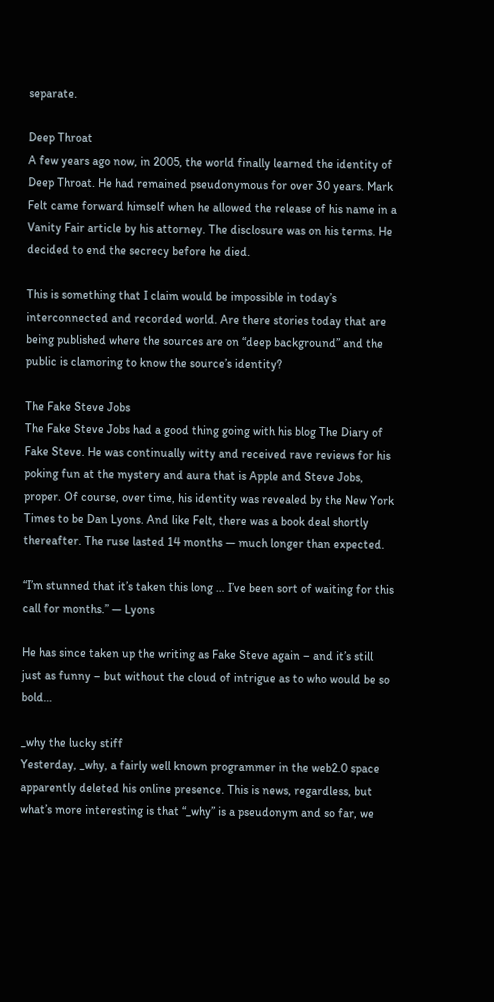separate.

Deep Throat
A few years ago now, in 2005, the world finally learned the identity of Deep Throat. He had remained pseudonymous for over 30 years. Mark Felt came forward himself when he allowed the release of his name in a Vanity Fair article by his attorney. The disclosure was on his terms. He decided to end the secrecy before he died.

This is something that I claim would be impossible in today’s interconnected and recorded world. Are there stories today that are being published where the sources are on “deep background” and the public is clamoring to know the source’s identity?

The Fake Steve Jobs
The Fake Steve Jobs had a good thing going with his blog The Diary of Fake Steve. He was continually witty and received rave reviews for his poking fun at the mystery and aura that is Apple and Steve Jobs, proper. Of course, over time, his identity was revealed by the New York Times to be Dan Lyons. And like Felt, there was a book deal shortly thereafter. The ruse lasted 14 months — much longer than expected.

“I’m stunned that it’s taken this long … I’ve been sort of waiting for this call for months.” — Lyons

He has since taken up the writing as Fake Steve again – and it’s still just as funny – but without the cloud of intrigue as to who would be so bold…

_why the lucky stiff
Yesterday, _why, a fairly well known programmer in the web2.0 space apparently deleted his online presence. This is news, regardless, but what’s more interesting is that “_why” is a pseudonym and so far, we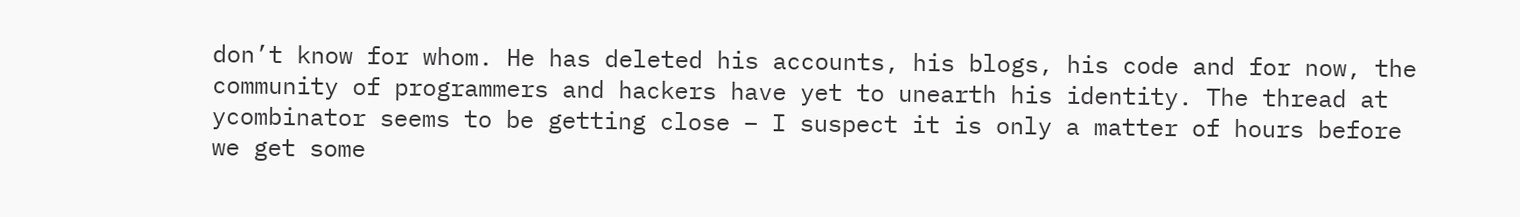don’t know for whom. He has deleted his accounts, his blogs, his code and for now, the community of programmers and hackers have yet to unearth his identity. The thread at ycombinator seems to be getting close – I suspect it is only a matter of hours before we get some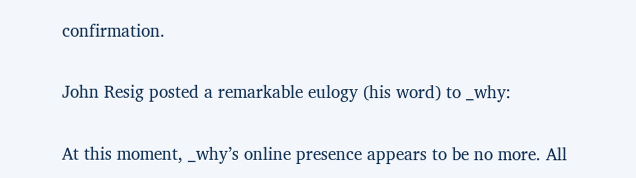confirmation.

John Resig posted a remarkable eulogy (his word) to _why:

At this moment, _why’s online presence appears to be no more. All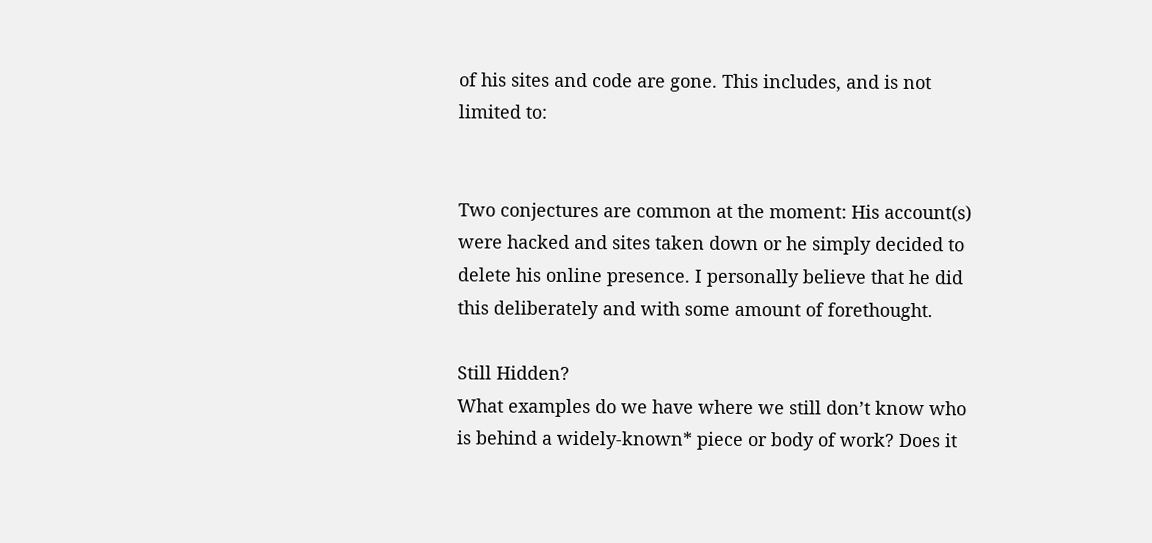of his sites and code are gone. This includes, and is not limited to:


Two conjectures are common at the moment: His account(s) were hacked and sites taken down or he simply decided to delete his online presence. I personally believe that he did this deliberately and with some amount of forethought.

Still Hidden?
What examples do we have where we still don’t know who is behind a widely-known* piece or body of work? Does it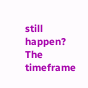still happen? The timeframe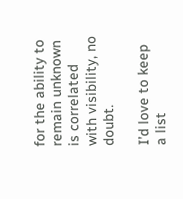for the ability to remain unknown is correlated with visibility, no doubt.

I’d love to keep a list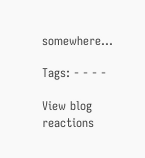somewhere…

Tags: - - - -

View blog reactions